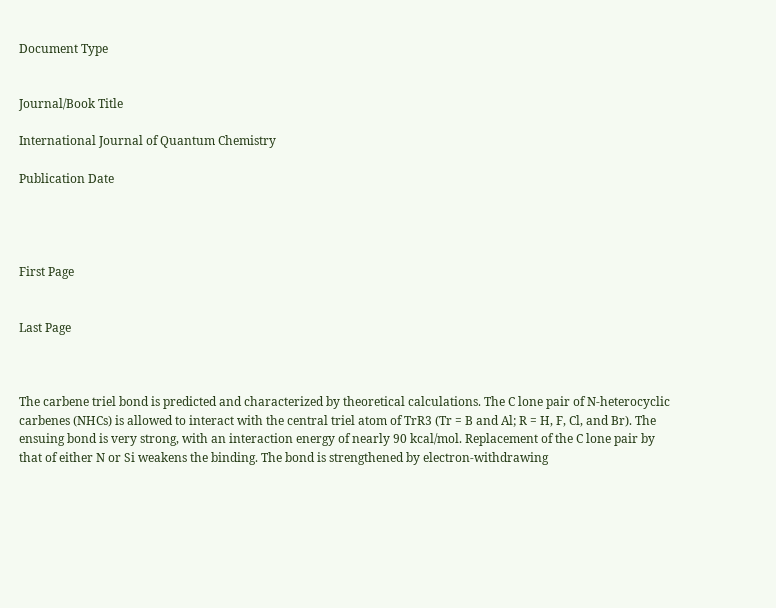Document Type


Journal/Book Title

International Journal of Quantum Chemistry

Publication Date




First Page


Last Page



The carbene triel bond is predicted and characterized by theoretical calculations. The C lone pair of N‐heterocyclic carbenes (NHCs) is allowed to interact with the central triel atom of TrR3 (Tr = B and Al; R = H, F, Cl, and Br). The ensuing bond is very strong, with an interaction energy of nearly 90 kcal/mol. Replacement of the C lone pair by that of either N or Si weakens the binding. The bond is strengthened by electron‐withdrawing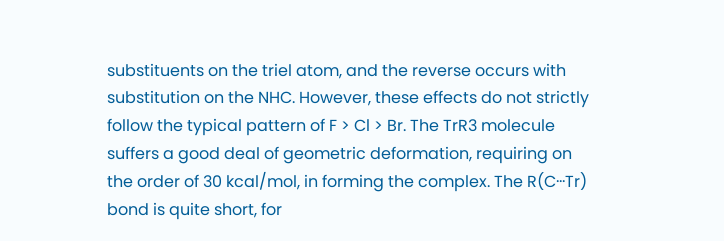substituents on the triel atom, and the reverse occurs with substitution on the NHC. However, these effects do not strictly follow the typical pattern of F > Cl > Br. The TrR3 molecule suffers a good deal of geometric deformation, requiring on the order of 30 kcal/mol, in forming the complex. The R(C···Tr) bond is quite short, for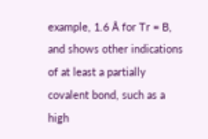example, 1.6 Å for Tr = B, and shows other indications of at least a partially covalent bond, such as a high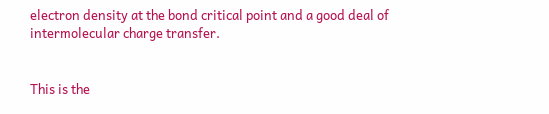electron density at the bond critical point and a good deal of intermolecular charge transfer.


This is the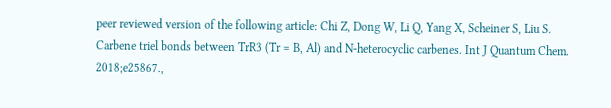peer reviewed version of the following article: Chi Z, Dong W, Li Q, Yang X, Scheiner S, Liu S. Carbene triel bonds between TrR3 (Tr = B, Al) and N‐heterocyclic carbenes. Int J Quantum Chem. 2018;e25867.,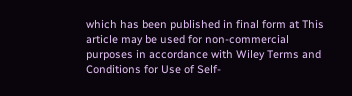which has been published in final form at This article may be used for non-commercial purposes in accordance with Wiley Terms and Conditions for Use of Self-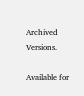Archived Versions.

Available for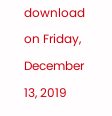download on Friday, December 13, 2019